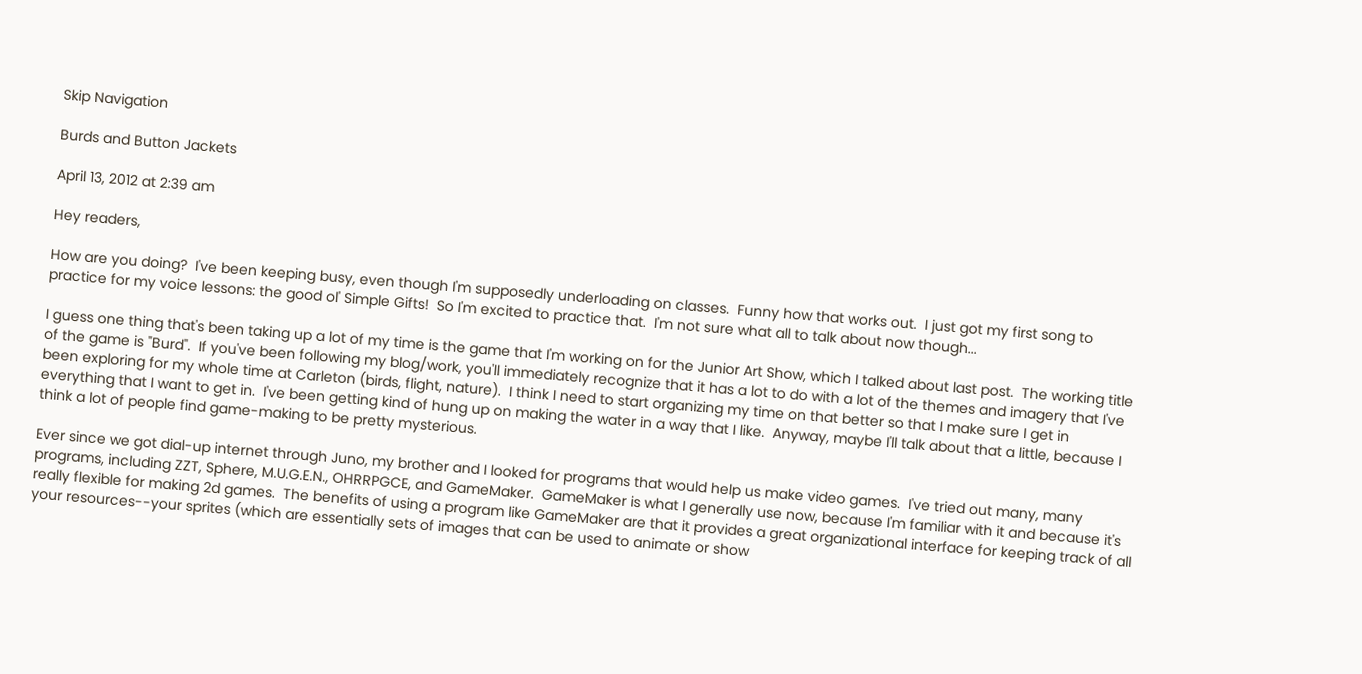Skip Navigation

Burds and Button Jackets

April 13, 2012 at 2:39 am

Hey readers,

How are you doing?  I've been keeping busy, even though I'm supposedly underloading on classes.  Funny how that works out.  I just got my first song to practice for my voice lessons: the good ol' Simple Gifts!  So I'm excited to practice that.  I'm not sure what all to talk about now though...

I guess one thing that's been taking up a lot of my time is the game that I'm working on for the Junior Art Show, which I talked about last post.  The working title of the game is "Burd".  If you've been following my blog/work, you'll immediately recognize that it has a lot to do with a lot of the themes and imagery that I've been exploring for my whole time at Carleton (birds, flight, nature).  I think I need to start organizing my time on that better so that I make sure I get in everything that I want to get in.  I've been getting kind of hung up on making the water in a way that I like.  Anyway, maybe I'll talk about that a little, because I think a lot of people find game-making to be pretty mysterious.

Ever since we got dial-up internet through Juno, my brother and I looked for programs that would help us make video games.  I've tried out many, many programs, including ZZT, Sphere, M.U.G.E.N., OHRRPGCE, and GameMaker.  GameMaker is what I generally use now, because I'm familiar with it and because it's really flexible for making 2d games.  The benefits of using a program like GameMaker are that it provides a great organizational interface for keeping track of all your resources--your sprites (which are essentially sets of images that can be used to animate or show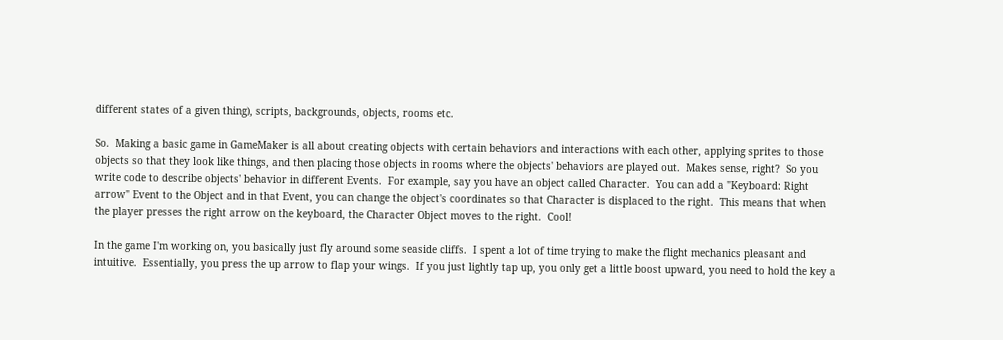different states of a given thing), scripts, backgrounds, objects, rooms etc.

So.  Making a basic game in GameMaker is all about creating objects with certain behaviors and interactions with each other, applying sprites to those objects so that they look like things, and then placing those objects in rooms where the objects' behaviors are played out.  Makes sense, right?  So you write code to describe objects' behavior in different Events.  For example, say you have an object called Character.  You can add a "Keyboard: Right arrow" Event to the Object and in that Event, you can change the object's coordinates so that Character is displaced to the right.  This means that when the player presses the right arrow on the keyboard, the Character Object moves to the right.  Cool!

In the game I'm working on, you basically just fly around some seaside cliffs.  I spent a lot of time trying to make the flight mechanics pleasant and intuitive.  Essentially, you press the up arrow to flap your wings.  If you just lightly tap up, you only get a little boost upward, you need to hold the key a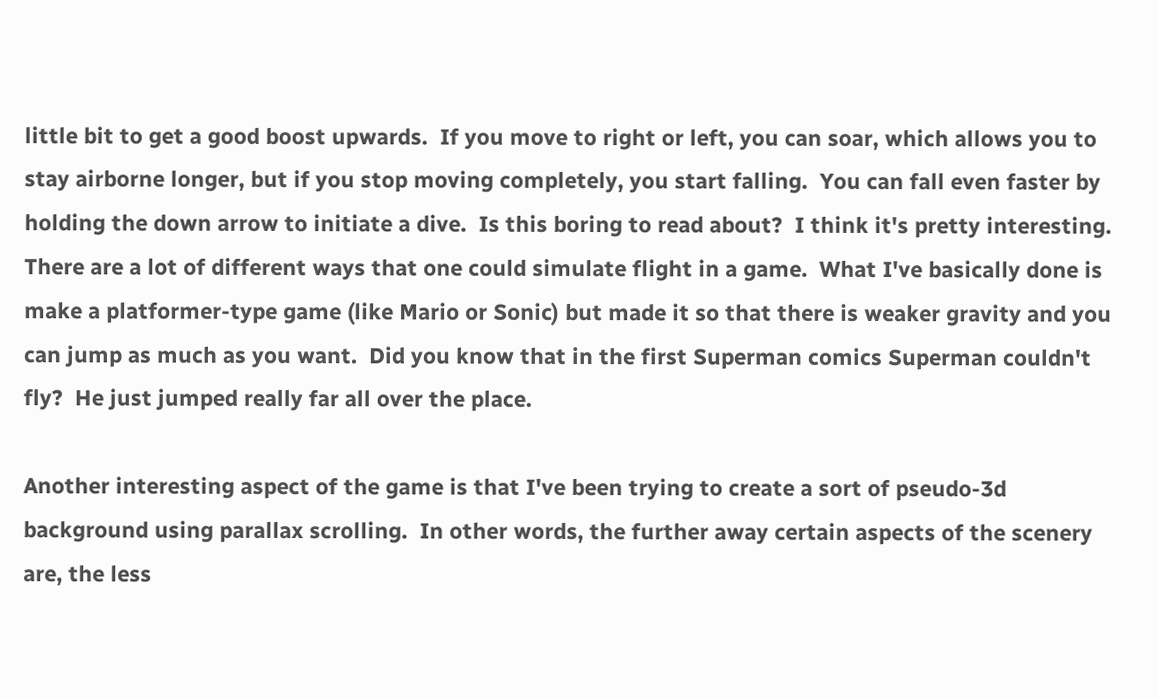little bit to get a good boost upwards.  If you move to right or left, you can soar, which allows you to stay airborne longer, but if you stop moving completely, you start falling.  You can fall even faster by holding the down arrow to initiate a dive.  Is this boring to read about?  I think it's pretty interesting.  There are a lot of different ways that one could simulate flight in a game.  What I've basically done is make a platformer-type game (like Mario or Sonic) but made it so that there is weaker gravity and you can jump as much as you want.  Did you know that in the first Superman comics Superman couldn't fly?  He just jumped really far all over the place.

Another interesting aspect of the game is that I've been trying to create a sort of pseudo-3d background using parallax scrolling.  In other words, the further away certain aspects of the scenery are, the less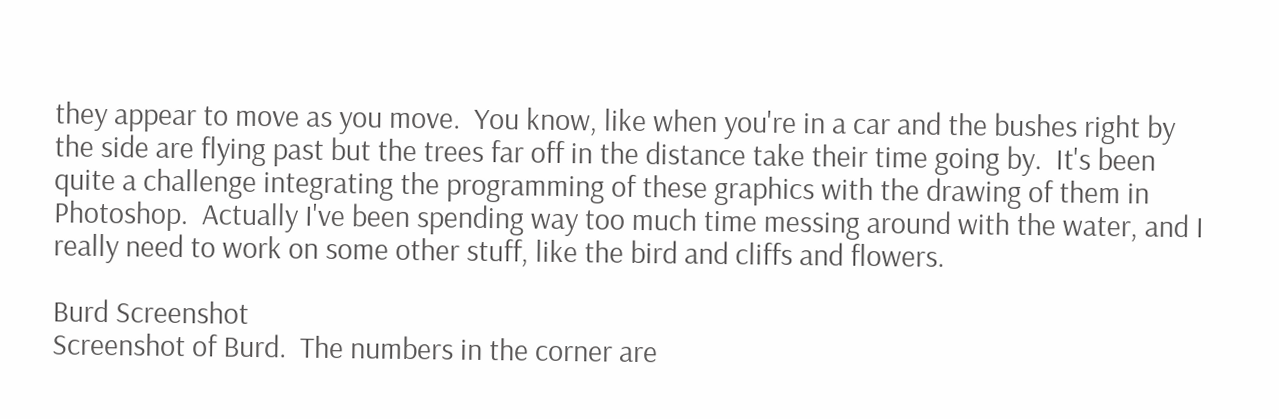they appear to move as you move.  You know, like when you're in a car and the bushes right by the side are flying past but the trees far off in the distance take their time going by.  It's been quite a challenge integrating the programming of these graphics with the drawing of them in Photoshop.  Actually I've been spending way too much time messing around with the water, and I really need to work on some other stuff, like the bird and cliffs and flowers.

Burd Screenshot
Screenshot of Burd.  The numbers in the corner are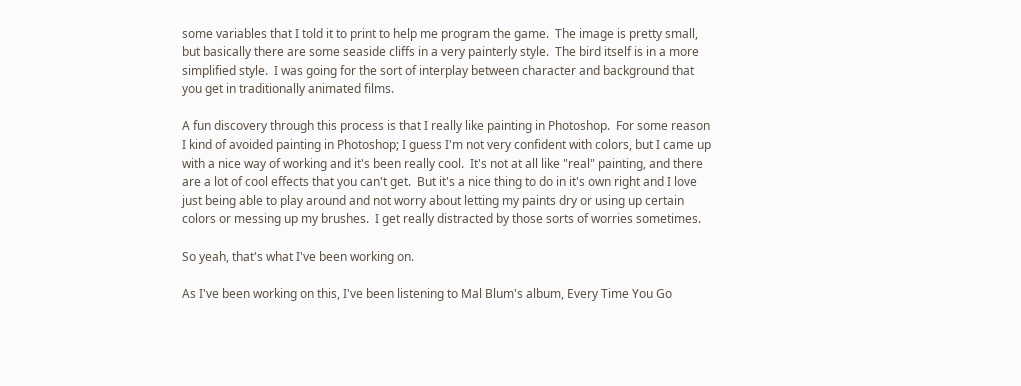some variables that I told it to print to help me program the game.  The image is pretty small, but basically there are some seaside cliffs in a very painterly style.  The bird itself is in a more simplified style.  I was going for the sort of interplay between character and background that you get in traditionally animated films.

A fun discovery through this process is that I really like painting in Photoshop.  For some reason I kind of avoided painting in Photoshop; I guess I'm not very confident with colors, but I came up with a nice way of working and it's been really cool.  It's not at all like "real" painting, and there are a lot of cool effects that you can't get.  But it's a nice thing to do in it's own right and I love just being able to play around and not worry about letting my paints dry or using up certain colors or messing up my brushes.  I get really distracted by those sorts of worries sometimes.

So yeah, that's what I've been working on.

As I've been working on this, I've been listening to Mal Blum's album, Every Time You Go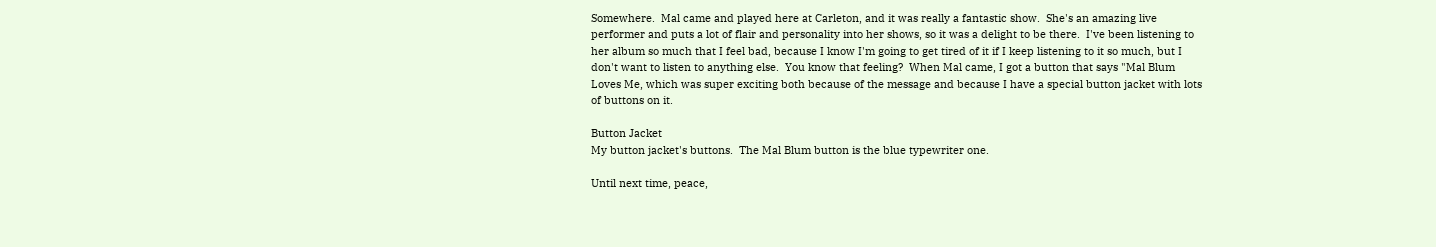Somewhere.  Mal came and played here at Carleton, and it was really a fantastic show.  She's an amazing live performer and puts a lot of flair and personality into her shows, so it was a delight to be there.  I've been listening to her album so much that I feel bad, because I know I'm going to get tired of it if I keep listening to it so much, but I don't want to listen to anything else.  You know that feeling?  When Mal came, I got a button that says "Mal Blum Loves Me, which was super exciting both because of the message and because I have a special button jacket with lots of buttons on it.

Button Jacket
My button jacket's buttons.  The Mal Blum button is the blue typewriter one.

Until next time, peace,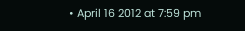• April 16 2012 at 7:59 pm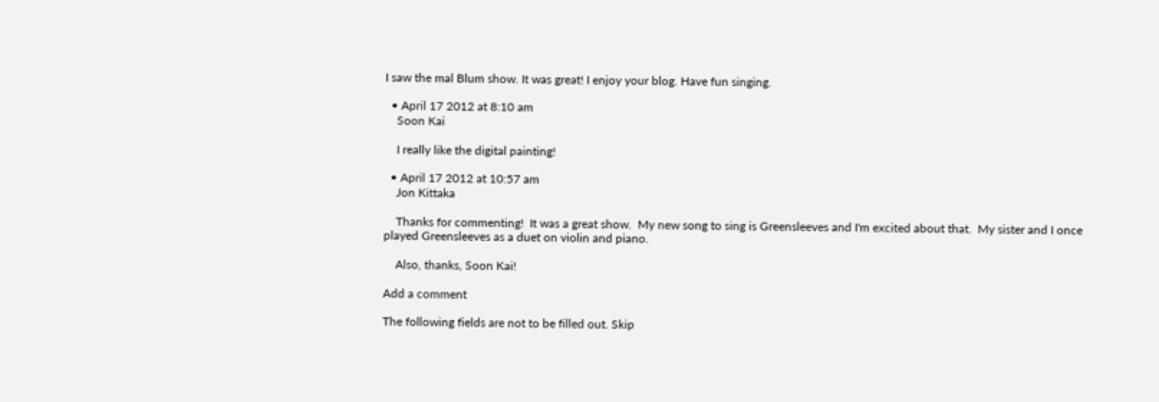I saw the mal Blum show. It was great! I enjoy your blog. Have fun singing.

  • April 17 2012 at 8:10 am
    Soon Kai

    I really like the digital painting!

  • April 17 2012 at 10:57 am
    Jon Kittaka

    Thanks for commenting!  It was a great show.  My new song to sing is Greensleeves and I'm excited about that.  My sister and I once played Greensleeves as a duet on violin and piano.

    Also, thanks, Soon Kai!

Add a comment

The following fields are not to be filled out. Skip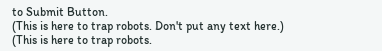to Submit Button.
(This is here to trap robots. Don't put any text here.)
(This is here to trap robots.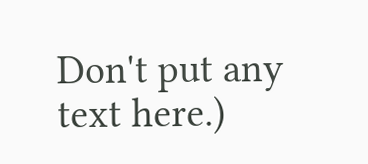Don't put any text here.)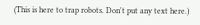(This is here to trap robots. Don't put any text here.)